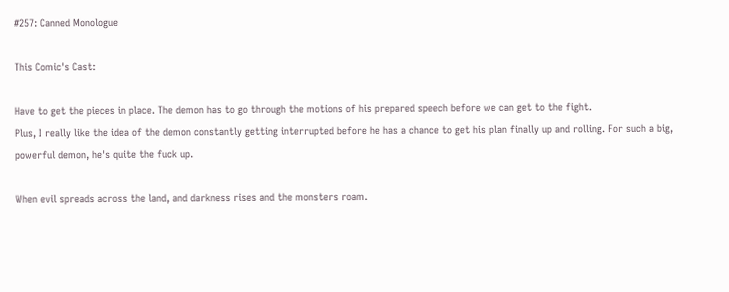#257: Canned Monologue

This Comic's Cast:

Have to get the pieces in place. The demon has to go through the motions of his prepared speech before we can get to the fight.
Plus, I really like the idea of the demon constantly getting interrupted before he has a chance to get his plan finally up and rolling. For such a big, powerful demon, he's quite the fuck up.

When evil spreads across the land, and darkness rises and the monsters roam.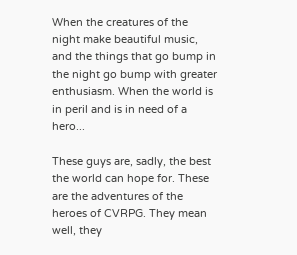When the creatures of the night make beautiful music, and the things that go bump in the night go bump with greater enthusiasm. When the world is in peril and is in need of a hero...

These guys are, sadly, the best the world can hope for. These are the adventures of the heroes of CVRPG. They mean well, they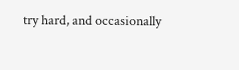try hard, and occasionally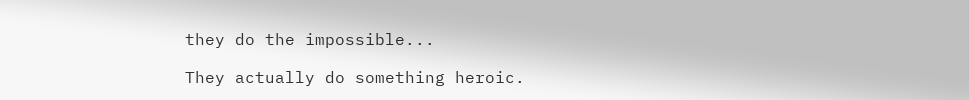they do the impossible...

They actually do something heroic.